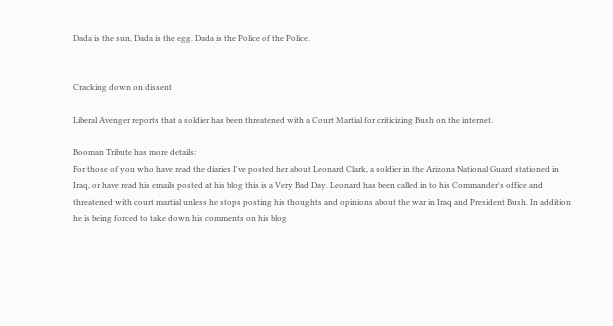Dada is the sun, Dada is the egg. Dada is the Police of the Police.


Cracking down on dissent

Liberal Avenger reports that a soldier has been threatened with a Court Martial for criticizing Bush on the internet.

Booman Tribute has more details:
For those of you who have read the diaries I've posted her about Leonard Clark, a soldier in the Arizona National Guard stationed in Iraq, or have read his emails posted at his blog this is a Very Bad Day. Leonard has been called in to his Commander's office and threatened with court martial unless he stops posting his thoughts and opinions about the war in Iraq and President Bush. In addition he is being forced to take down his comments on his blog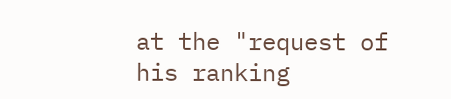at the "request of his ranking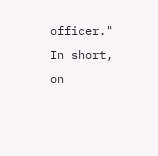officer." In short, on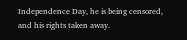Independence Day, he is being censored, and his rights taken away.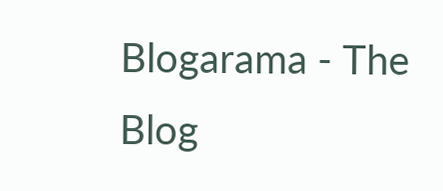Blogarama - The Blog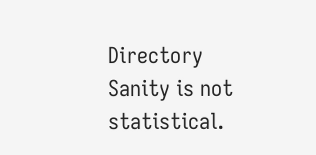Directory Sanity is not statistical.